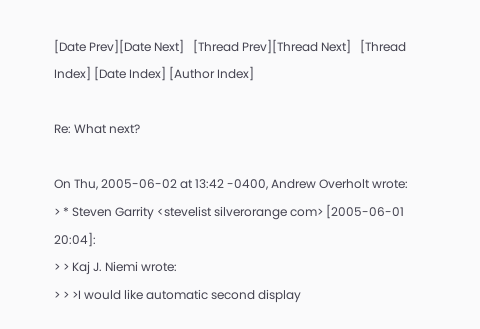[Date Prev][Date Next]   [Thread Prev][Thread Next]   [Thread Index] [Date Index] [Author Index]

Re: What next?

On Thu, 2005-06-02 at 13:42 -0400, Andrew Overholt wrote:
> * Steven Garrity <stevelist silverorange com> [2005-06-01 20:04]:
> > Kaj J. Niemi wrote:
> > >I would like automatic second display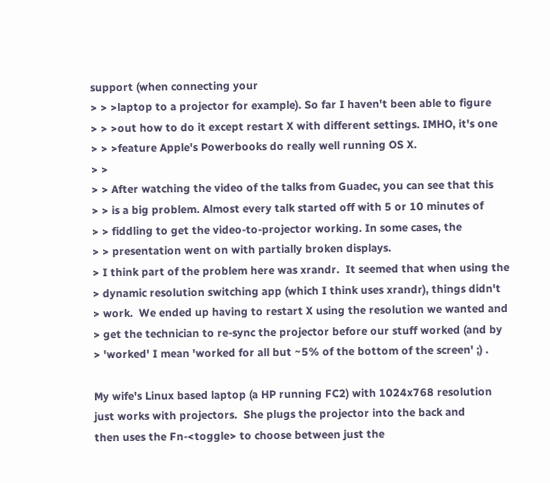support (when connecting your
> > >laptop to a projector for example). So far I haven't been able to figure
> > >out how to do it except restart X with different settings. IMHO, it's one
> > >feature Apple's Powerbooks do really well running OS X.
> >
> > After watching the video of the talks from Guadec, you can see that this
> > is a big problem. Almost every talk started off with 5 or 10 minutes of
> > fiddling to get the video-to-projector working. In some cases, the
> > presentation went on with partially broken displays.
> I think part of the problem here was xrandr.  It seemed that when using the
> dynamic resolution switching app (which I think uses xrandr), things didn't
> work.  We ended up having to restart X using the resolution we wanted and
> get the technician to re-sync the projector before our stuff worked (and by
> 'worked' I mean 'worked for all but ~5% of the bottom of the screen' ;) .

My wife's Linux based laptop (a HP running FC2) with 1024x768 resolution
just works with projectors.  She plugs the projector into the back and
then uses the Fn-<toggle> to choose between just the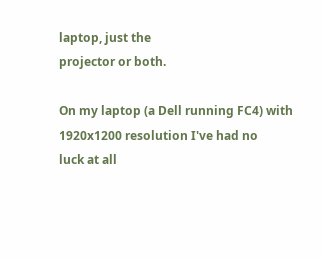laptop, just the
projector or both.

On my laptop (a Dell running FC4) with 1920x1200 resolution I've had no
luck at all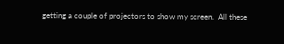getting a couple of projectors to show my screen.  All these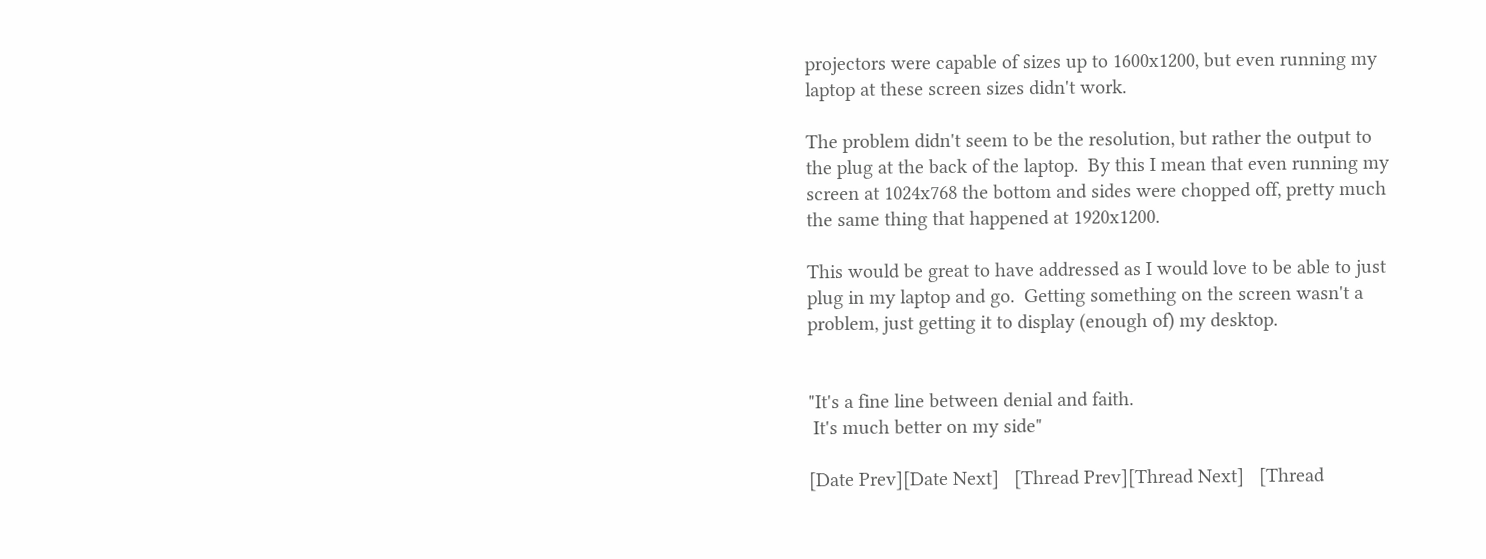projectors were capable of sizes up to 1600x1200, but even running my
laptop at these screen sizes didn't work.

The problem didn't seem to be the resolution, but rather the output to
the plug at the back of the laptop.  By this I mean that even running my
screen at 1024x768 the bottom and sides were chopped off, pretty much
the same thing that happened at 1920x1200.

This would be great to have addressed as I would love to be able to just
plug in my laptop and go.  Getting something on the screen wasn't a
problem, just getting it to display (enough of) my desktop.


"It's a fine line between denial and faith.
 It's much better on my side"

[Date Prev][Date Next]   [Thread Prev][Thread Next]   [Thread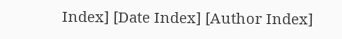Index] [Date Index] [Author Index]